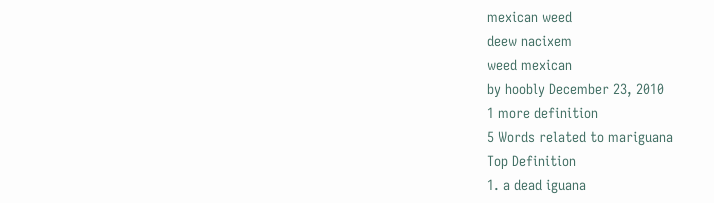mexican weed
deew nacixem
weed mexican
by hoobly December 23, 2010
1 more definition
5 Words related to mariguana
Top Definition
1. a dead iguana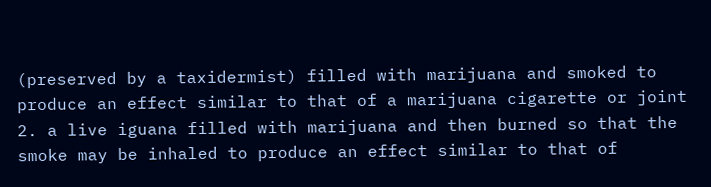(preserved by a taxidermist) filled with marijuana and smoked to produce an effect similar to that of a marijuana cigarette or joint
2. a live iguana filled with marijuana and then burned so that the smoke may be inhaled to produce an effect similar to that of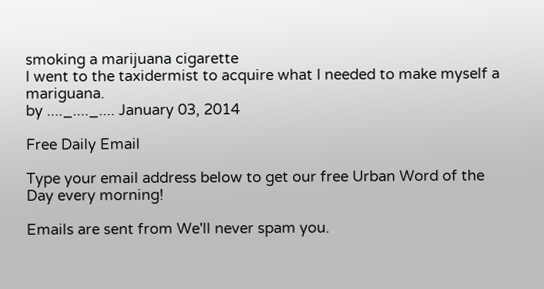smoking a marijuana cigarette
I went to the taxidermist to acquire what I needed to make myself a mariguana.
by ...._...._.... January 03, 2014

Free Daily Email

Type your email address below to get our free Urban Word of the Day every morning!

Emails are sent from We'll never spam you.